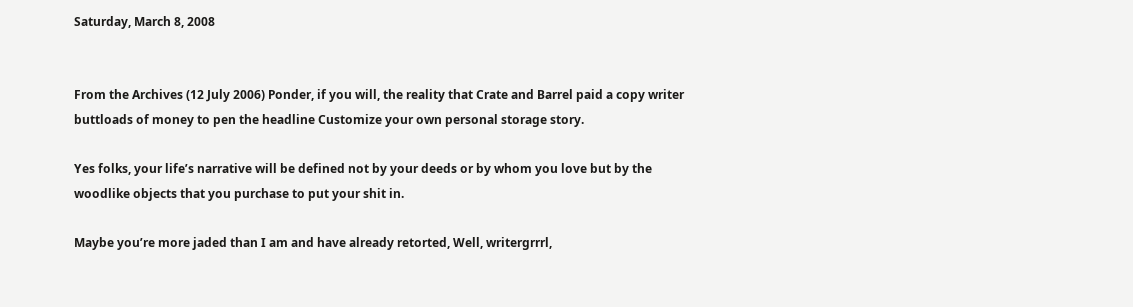Saturday, March 8, 2008


From the Archives (12 July 2006) Ponder, if you will, the reality that Crate and Barrel paid a copy writer buttloads of money to pen the headline Customize your own personal storage story.

Yes folks, your life’s narrative will be defined not by your deeds or by whom you love but by the woodlike objects that you purchase to put your shit in.

Maybe you’re more jaded than I am and have already retorted, Well, writergrrrl,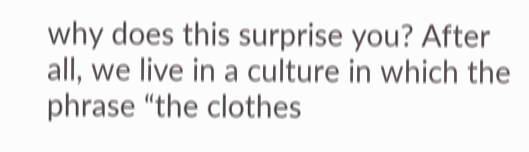why does this surprise you? After all, we live in a culture in which the phrase “the clothes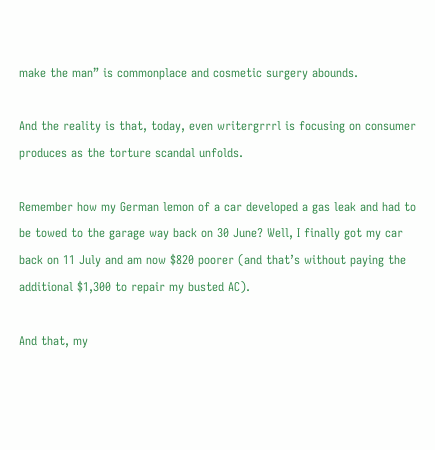make the man” is commonplace and cosmetic surgery abounds.

And the reality is that, today, even writergrrrl is focusing on consumer produces as the torture scandal unfolds.

Remember how my German lemon of a car developed a gas leak and had to be towed to the garage way back on 30 June? Well, I finally got my car back on 11 July and am now $820 poorer (and that’s without paying the additional $1,300 to repair my busted AC).

And that, my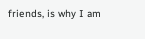friends, is why I am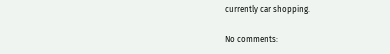currently car shopping.

No comments: